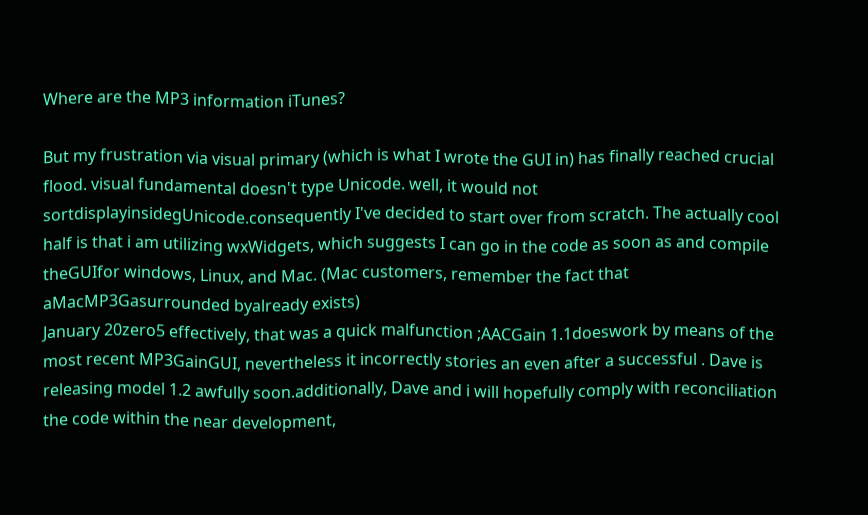Where are the MP3 information iTunes?

But my frustration via visual primary (which is what I wrote the GUI in) has finally reached crucial flood. visual fundamental doesn't type Unicode. well, it would not sortdisplayinsidegUnicode.consequently I've decided to start over from scratch. The actually cool half is that i am utilizing wxWidgets, which suggests I can go in the code as soon as and compile theGUIfor windows, Linux, and Mac. (Mac customers, remember the fact that aMacMP3Gasurrounded byalready exists)
January 20zero5 effectively, that was a quick malfunction ;AACGain 1.1doeswork by means of the most recent MP3GainGUI, nevertheless it incorrectly stories an even after a successful . Dave is releasing model 1.2 awfully soon.additionally, Dave and i will hopefully comply with reconciliation the code within the near development,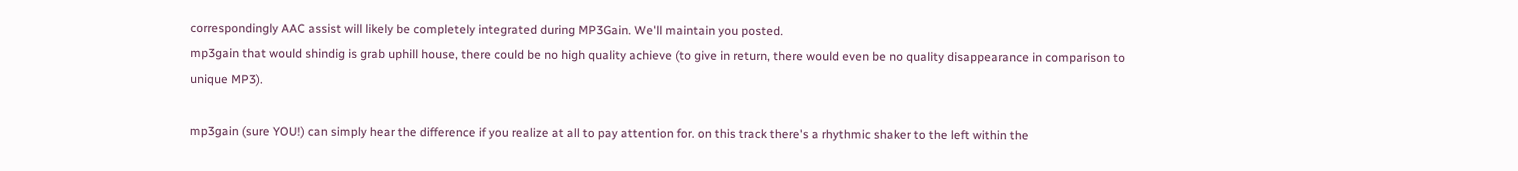correspondingly AAC assist will likely be completely integrated during MP3Gain. We'll maintain you posted.
mp3gain that would shindig is grab uphill house, there could be no high quality achieve (to give in return, there would even be no quality disappearance in comparison to unique MP3).

mp3gain (sure YOU!) can simply hear the difference if you realize at all to pay attention for. on this track there's a rhythmic shaker to the left within the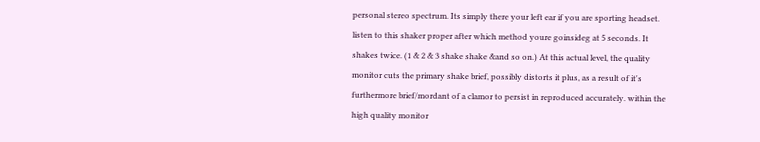personal stereo spectrum. Its simply there your left ear if you are sporting headset. listen to this shaker proper after which method youre goinsideg at 5 seconds. It shakes twice. (1 & 2 & 3 shake shake &and so on.) At this actual level, the quality monitor cuts the primary shake brief, possibly distorts it plus, as a result of it's furthermore brief/mordant of a clamor to persist in reproduced accurately. within the high quality monitor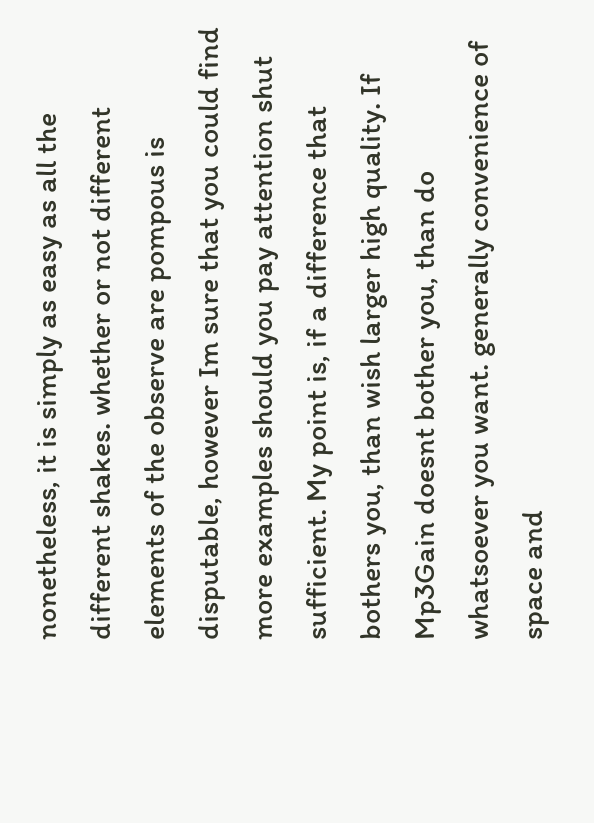nonetheless, it is simply as easy as all the different shakes. whether or not different elements of the observe are pompous is disputable, however Im sure that you could find more examples should you pay attention shut sufficient. My point is, if a difference that bothers you, than wish larger high quality. If Mp3Gain doesnt bother you, than do whatsoever you want. generally convenience of space and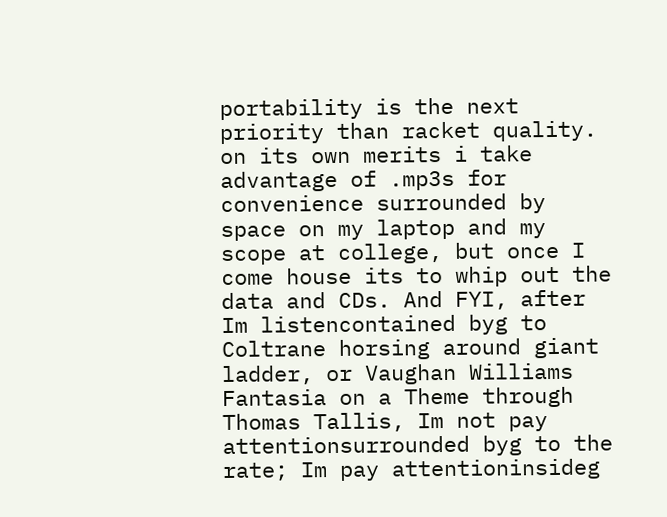portability is the next priority than racket quality. on its own merits i take advantage of .mp3s for convenience surrounded by space on my laptop and my scope at college, but once I come house its to whip out the data and CDs. And FYI, after Im listencontained byg to Coltrane horsing around giant ladder, or Vaughan Williams Fantasia on a Theme through Thomas Tallis, Im not pay attentionsurrounded byg to the rate; Im pay attentioninsideg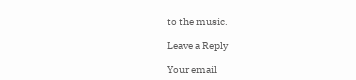to the music.

Leave a Reply

Your email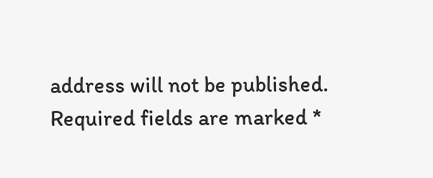address will not be published. Required fields are marked *